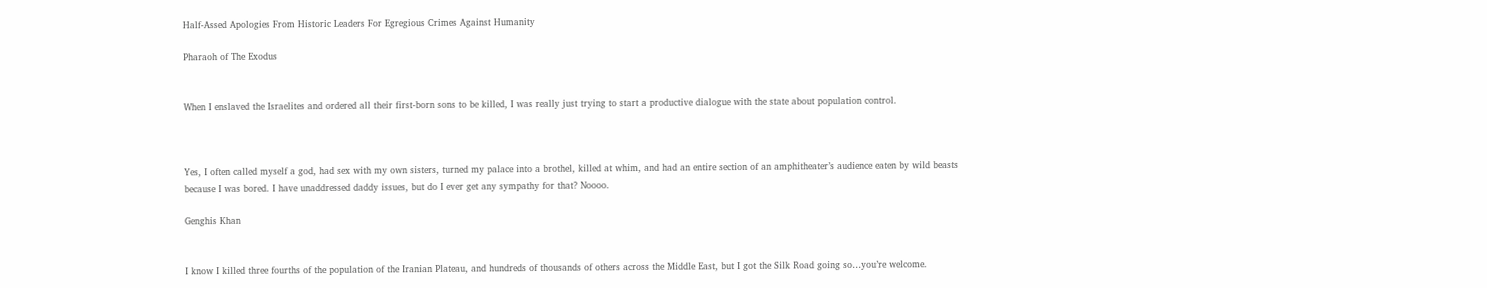Half-Assed Apologies From Historic Leaders For Egregious Crimes Against Humanity

Pharaoh of The Exodus


When I enslaved the Israelites and ordered all their first-born sons to be killed, I was really just trying to start a productive dialogue with the state about population control.



Yes, I often called myself a god, had sex with my own sisters, turned my palace into a brothel, killed at whim, and had an entire section of an amphitheater’s audience eaten by wild beasts because I was bored. I have unaddressed daddy issues, but do I ever get any sympathy for that? Noooo.

Genghis Khan


I know I killed three fourths of the population of the Iranian Plateau, and hundreds of thousands of others across the Middle East, but I got the Silk Road going so…you’re welcome.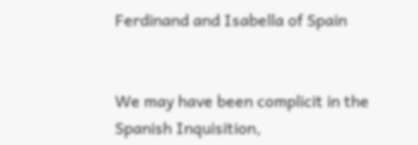Ferdinand and Isabella of Spain


We may have been complicit in the Spanish Inquisition,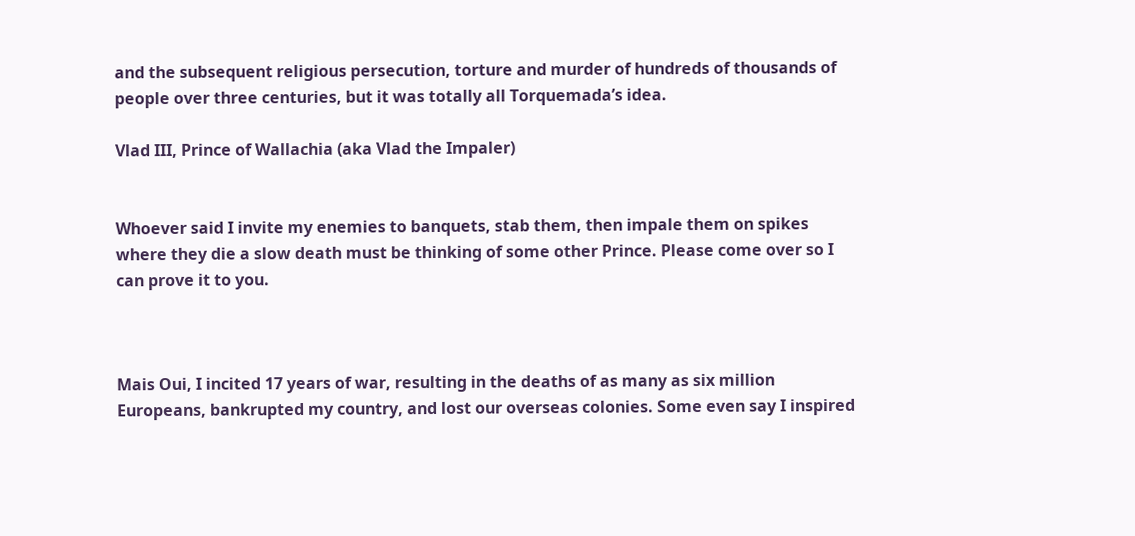and the subsequent religious persecution, torture and murder of hundreds of thousands of people over three centuries, but it was totally all Torquemada’s idea.

Vlad III, Prince of Wallachia (aka Vlad the Impaler)


Whoever said I invite my enemies to banquets, stab them, then impale them on spikes where they die a slow death must be thinking of some other Prince. Please come over so I can prove it to you.



Mais Oui, I incited 17 years of war, resulting in the deaths of as many as six million Europeans, bankrupted my country, and lost our overseas colonies. Some even say I inspired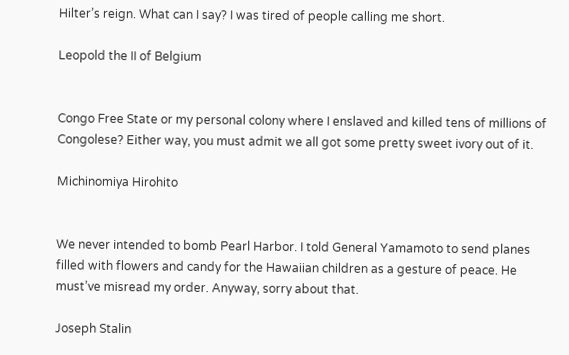Hilter’s reign. What can I say? I was tired of people calling me short.

Leopold the II of Belgium


Congo Free State or my personal colony where I enslaved and killed tens of millions of Congolese? Either way, you must admit we all got some pretty sweet ivory out of it.

Michinomiya Hirohito


We never intended to bomb Pearl Harbor. I told General Yamamoto to send planes filled with flowers and candy for the Hawaiian children as a gesture of peace. He must’ve misread my order. Anyway, sorry about that.

Joseph Stalin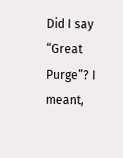Did I say “Great Purge”? I meant,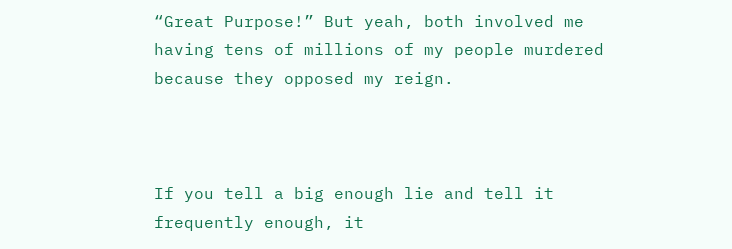“Great Purpose!” But yeah, both involved me having tens of millions of my people murdered because they opposed my reign.



If you tell a big enough lie and tell it frequently enough, it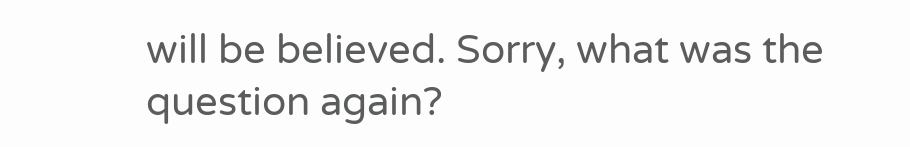will be believed. Sorry, what was the question again?